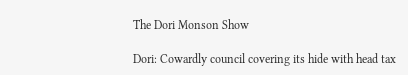The Dori Monson Show

Dori: Cowardly council covering its hide with head tax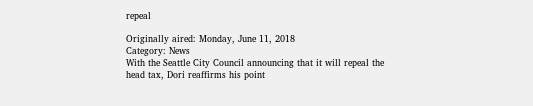repeal

Originally aired: Monday, June 11, 2018
Category: News
With the Seattle City Council announcing that it will repeal the head tax, Dori reaffirms his point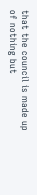that the council is made up of nothing but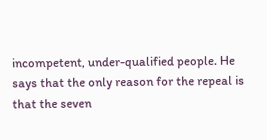incompetent, under-qualified people. He says that the only reason for the repeal is that the seven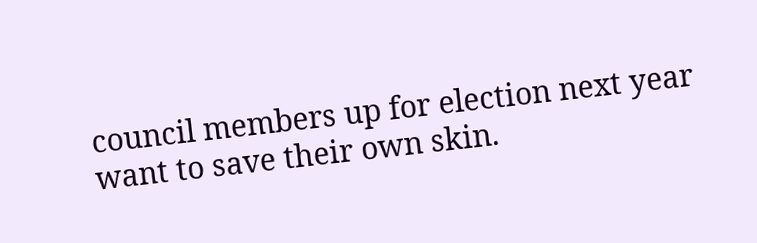council members up for election next year want to save their own skin.